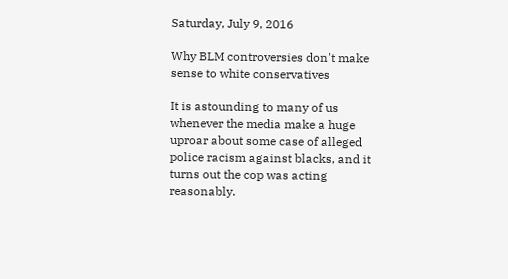Saturday, July 9, 2016

Why BLM controversies don't make sense to white conservatives

It is astounding to many of us whenever the media make a huge uproar about some case of alleged police racism against blacks, and it turns out the cop was acting reasonably.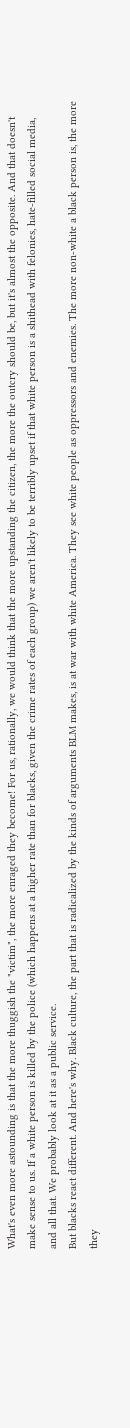What's even more astounding is that the more thuggish the "victim", the more enraged they become! For us, rationally, we would think that the more upstanding the citizen, the more the outcry should be, but it's almost the opposite. And that doesn't make sense to us. If a white person is killed by the police (which happens at a higher rate than for blacks, given the crime rates of each group) we aren't likely to be terribly upset if that white person is a shithead with felonies, hate-filled social media, and all that. We probably look at it as a public service.
But blacks react different. And here's why. Black culture, the part that is radicalized by the kinds of arguments BLM makes, is at war with white America. They see white people as oppressors and enemies. The more non-white a black person is, the more they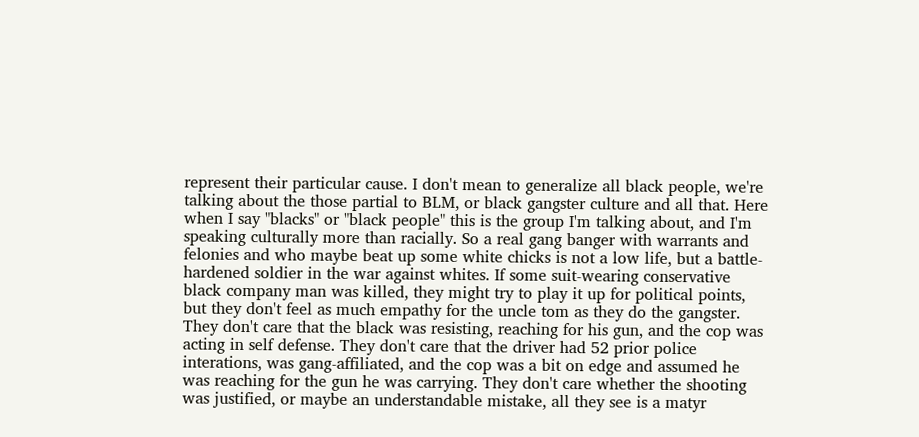represent their particular cause. I don't mean to generalize all black people, we're talking about the those partial to BLM, or black gangster culture and all that. Here when I say "blacks" or "black people" this is the group I'm talking about, and I'm speaking culturally more than racially. So a real gang banger with warrants and felonies and who maybe beat up some white chicks is not a low life, but a battle-hardened soldier in the war against whites. If some suit-wearing conservative black company man was killed, they might try to play it up for political points, but they don't feel as much empathy for the uncle tom as they do the gangster.
They don't care that the black was resisting, reaching for his gun, and the cop was acting in self defense. They don't care that the driver had 52 prior police interations, was gang-affiliated, and the cop was a bit on edge and assumed he was reaching for the gun he was carrying. They don't care whether the shooting was justified, or maybe an understandable mistake, all they see is a matyr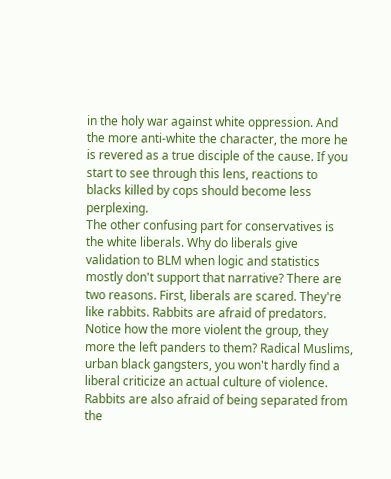in the holy war against white oppression. And the more anti-white the character, the more he is revered as a true disciple of the cause. If you start to see through this lens, reactions to blacks killed by cops should become less perplexing.
The other confusing part for conservatives is the white liberals. Why do liberals give validation to BLM when logic and statistics mostly don't support that narrative? There are two reasons. First, liberals are scared. They're like rabbits. Rabbits are afraid of predators. Notice how the more violent the group, they more the left panders to them? Radical Muslims, urban black gangsters, you won't hardly find a liberal criticize an actual culture of violence. Rabbits are also afraid of being separated from the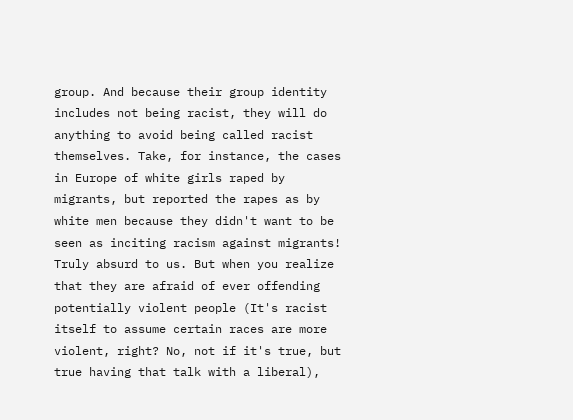group. And because their group identity includes not being racist, they will do anything to avoid being called racist themselves. Take, for instance, the cases in Europe of white girls raped by migrants, but reported the rapes as by white men because they didn't want to be seen as inciting racism against migrants! Truly absurd to us. But when you realize that they are afraid of ever offending potentially violent people (It's racist itself to assume certain races are more violent, right? No, not if it's true, but true having that talk with a liberal),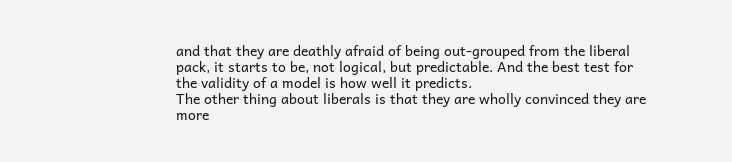and that they are deathly afraid of being out-grouped from the liberal pack, it starts to be, not logical, but predictable. And the best test for the validity of a model is how well it predicts.
The other thing about liberals is that they are wholly convinced they are more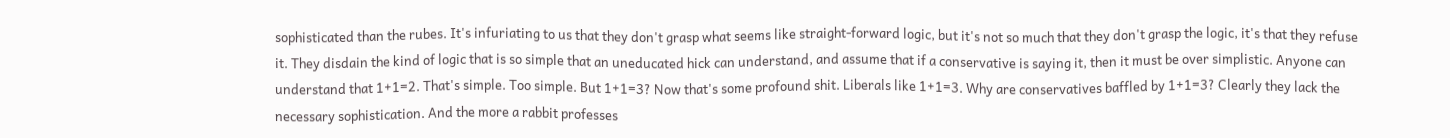sophisticated than the rubes. It's infuriating to us that they don't grasp what seems like straight-forward logic, but it's not so much that they don't grasp the logic, it's that they refuse it. They disdain the kind of logic that is so simple that an uneducated hick can understand, and assume that if a conservative is saying it, then it must be over simplistic. Anyone can understand that 1+1=2. That's simple. Too simple. But 1+1=3? Now that's some profound shit. Liberals like 1+1=3. Why are conservatives baffled by 1+1=3? Clearly they lack the necessary sophistication. And the more a rabbit professes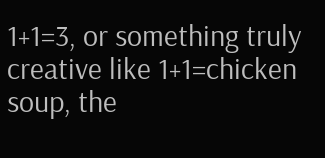1+1=3, or something truly creative like 1+1=chicken soup, the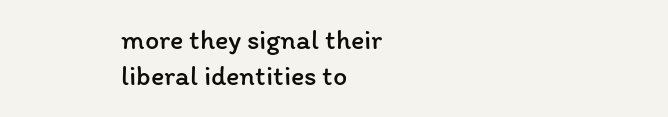more they signal their liberal identities to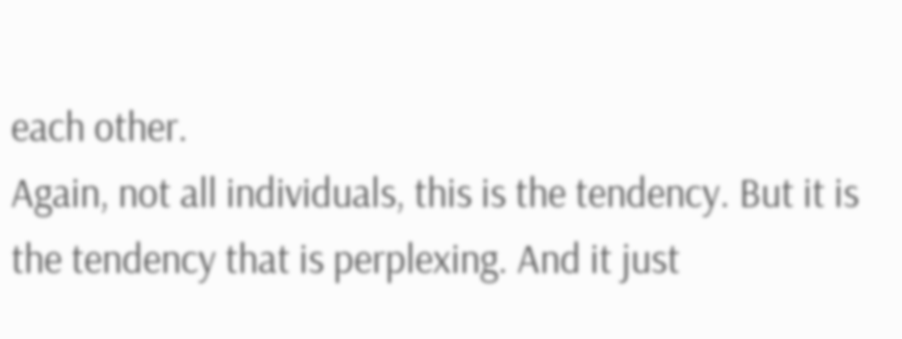each other.
Again, not all individuals, this is the tendency. But it is the tendency that is perplexing. And it just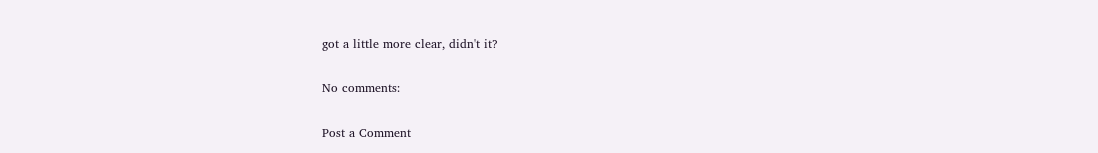got a little more clear, didn't it?

No comments:

Post a Comment